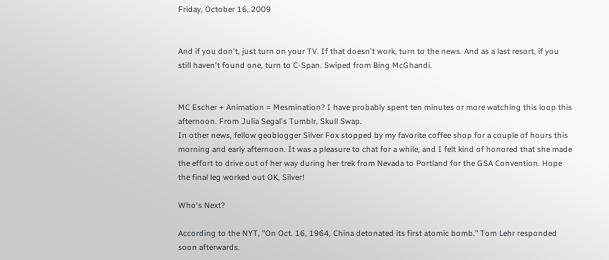Friday, October 16, 2009


And if you don't, just turn on your TV. If that doesn't work, turn to the news. And as a last resort, if you still haven't found one, turn to C-Span. Swiped from Bing McGhandi.


MC Escher + Animation = Mesmination? I have probably spent ten minutes or more watching this loop this afternoon. From Julia Segal's Tumblr, Skull Swap.
In other news, fellow geoblogger Silver Fox stopped by my favorite coffee shop for a couple of hours this morning and early afternoon. It was a pleasure to chat for a while, and I felt kind of honored that she made the effort to drive out of her way during her trek from Nevada to Portland for the GSA Convention. Hope the final leg worked out OK, Silver!

Who's Next?

According to the NYT, "On Oct. 16, 1964, China detonated its first atomic bomb." Tom Lehr responded soon afterwards.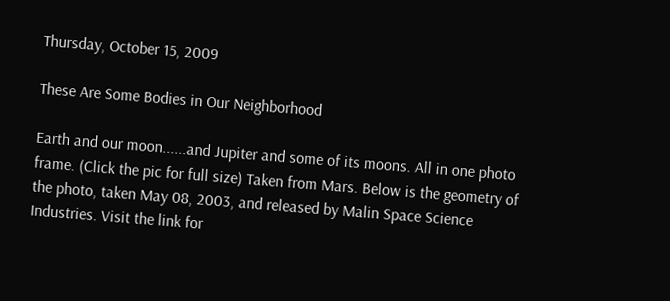Thursday, October 15, 2009

These Are Some Bodies in Our Neighborhood

Earth and our moon......and Jupiter and some of its moons. All in one photo frame. (Click the pic for full size) Taken from Mars. Below is the geometry of the photo, taken May 08, 2003, and released by Malin Space Science Industries. Visit the link for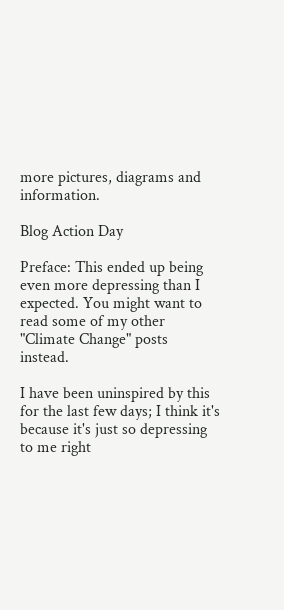more pictures, diagrams and information.

Blog Action Day

Preface: This ended up being even more depressing than I expected. You might want to read some of my other "Climate Change" posts instead.

I have been uninspired by this for the last few days; I think it's because it's just so depressing to me right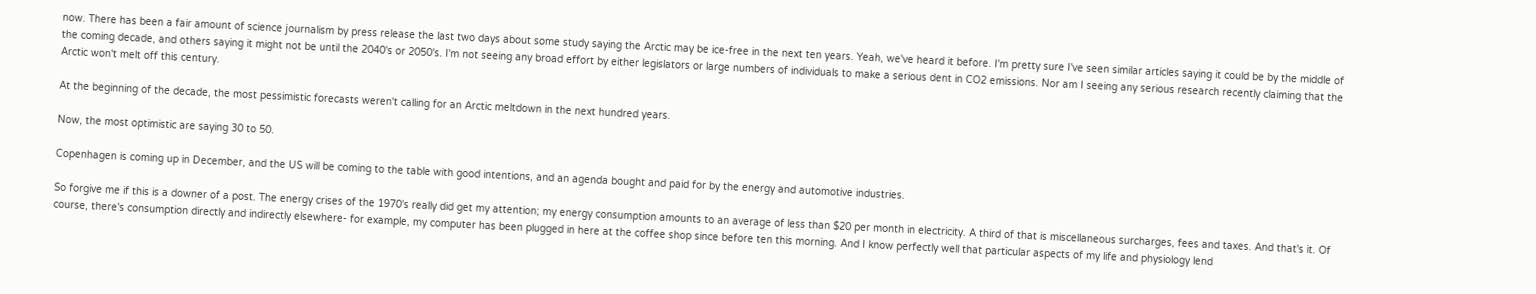now. There has been a fair amount of science journalism by press release the last two days about some study saying the Arctic may be ice-free in the next ten years. Yeah, we've heard it before. I'm pretty sure I've seen similar articles saying it could be by the middle of the coming decade, and others saying it might not be until the 2040's or 2050's. I'm not seeing any broad effort by either legislators or large numbers of individuals to make a serious dent in CO2 emissions. Nor am I seeing any serious research recently claiming that the Arctic won't melt off this century.

At the beginning of the decade, the most pessimistic forecasts weren't calling for an Arctic meltdown in the next hundred years.

Now, the most optimistic are saying 30 to 50.

Copenhagen is coming up in December, and the US will be coming to the table with good intentions, and an agenda bought and paid for by the energy and automotive industries.

So forgive me if this is a downer of a post. The energy crises of the 1970's really did get my attention; my energy consumption amounts to an average of less than $20 per month in electricity. A third of that is miscellaneous surcharges, fees and taxes. And that's it. Of course, there's consumption directly and indirectly elsewhere- for example, my computer has been plugged in here at the coffee shop since before ten this morning. And I know perfectly well that particular aspects of my life and physiology lend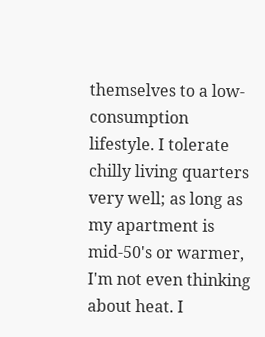themselves to a low-consumption lifestyle. I tolerate chilly living quarters very well; as long as my apartment is mid-50's or warmer, I'm not even thinking about heat. I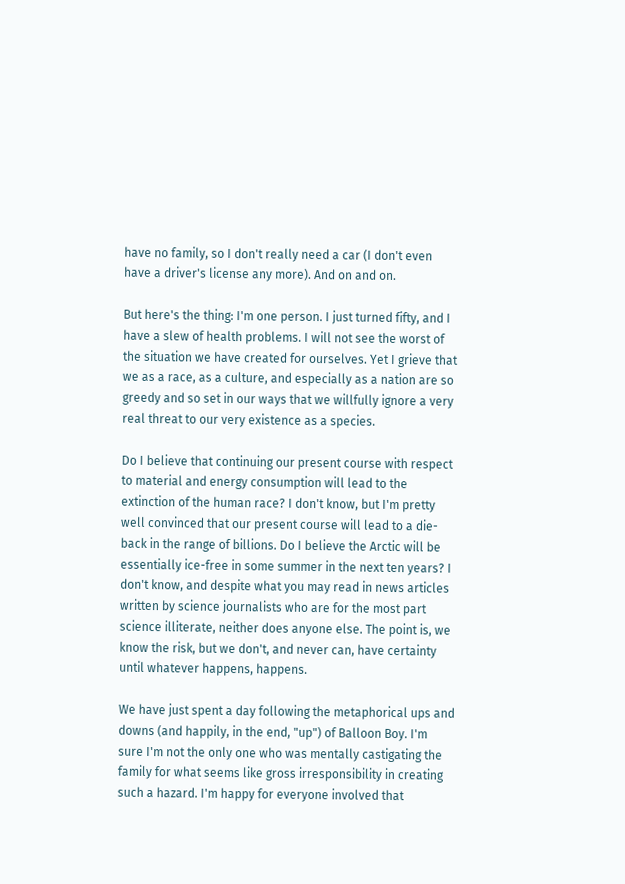have no family, so I don't really need a car (I don't even have a driver's license any more). And on and on.

But here's the thing: I'm one person. I just turned fifty, and I have a slew of health problems. I will not see the worst of the situation we have created for ourselves. Yet I grieve that we as a race, as a culture, and especially as a nation are so greedy and so set in our ways that we willfully ignore a very real threat to our very existence as a species.

Do I believe that continuing our present course with respect to material and energy consumption will lead to the extinction of the human race? I don't know, but I'm pretty well convinced that our present course will lead to a die-back in the range of billions. Do I believe the Arctic will be essentially ice-free in some summer in the next ten years? I don't know, and despite what you may read in news articles written by science journalists who are for the most part science illiterate, neither does anyone else. The point is, we know the risk, but we don't, and never can, have certainty until whatever happens, happens.

We have just spent a day following the metaphorical ups and downs (and happily, in the end, "up") of Balloon Boy. I'm sure I'm not the only one who was mentally castigating the family for what seems like gross irresponsibility in creating such a hazard. I'm happy for everyone involved that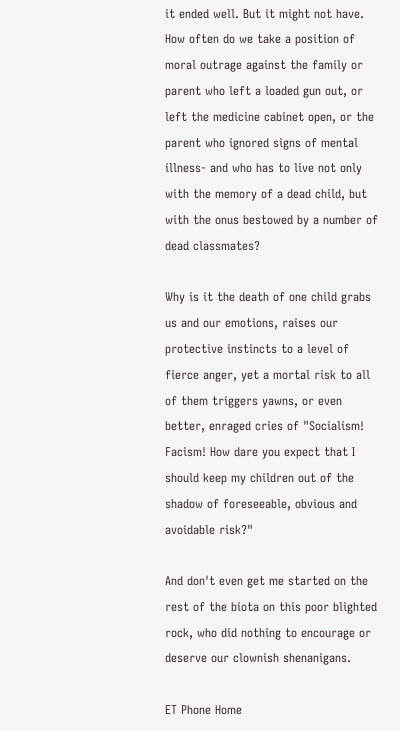it ended well. But it might not have. How often do we take a position of moral outrage against the family or parent who left a loaded gun out, or left the medicine cabinet open, or the parent who ignored signs of mental illness- and who has to live not only with the memory of a dead child, but with the onus bestowed by a number of dead classmates?

Why is it the death of one child grabs us and our emotions, raises our protective instincts to a level of fierce anger, yet a mortal risk to all of them triggers yawns, or even better, enraged cries of "Socialism! Facism! How dare you expect that I should keep my children out of the shadow of foreseeable, obvious and avoidable risk?"

And don't even get me started on the rest of the biota on this poor blighted rock, who did nothing to encourage or deserve our clownish shenanigans.

ET Phone Home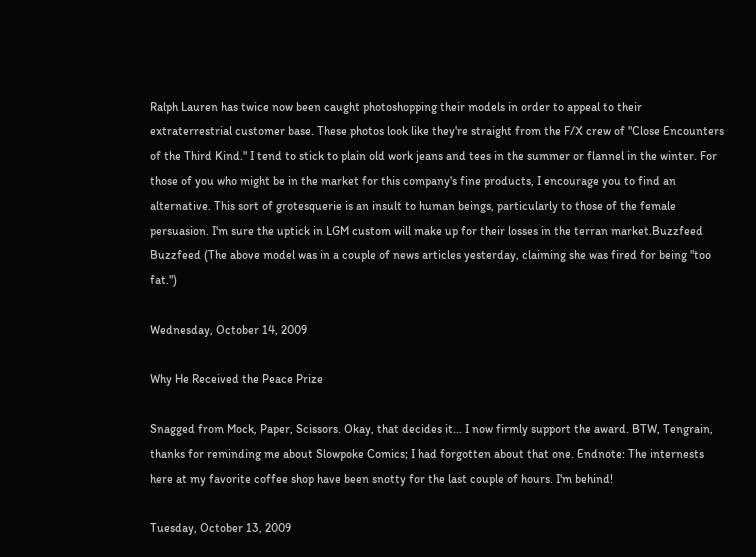Ralph Lauren has twice now been caught photoshopping their models in order to appeal to their extraterrestrial customer base. These photos look like they're straight from the F/X crew of "Close Encounters of the Third Kind." I tend to stick to plain old work jeans and tees in the summer or flannel in the winter. For those of you who might be in the market for this company's fine products, I encourage you to find an alternative. This sort of grotesquerie is an insult to human beings, particularly to those of the female persuasion. I'm sure the uptick in LGM custom will make up for their losses in the terran market.Buzzfeed
Buzzfeed (The above model was in a couple of news articles yesterday, claiming she was fired for being "too fat.")

Wednesday, October 14, 2009

Why He Received the Peace Prize

Snagged from Mock, Paper, Scissors. Okay, that decides it... I now firmly support the award. BTW, Tengrain, thanks for reminding me about Slowpoke Comics; I had forgotten about that one. Endnote: The internests here at my favorite coffee shop have been snotty for the last couple of hours. I'm behind!

Tuesday, October 13, 2009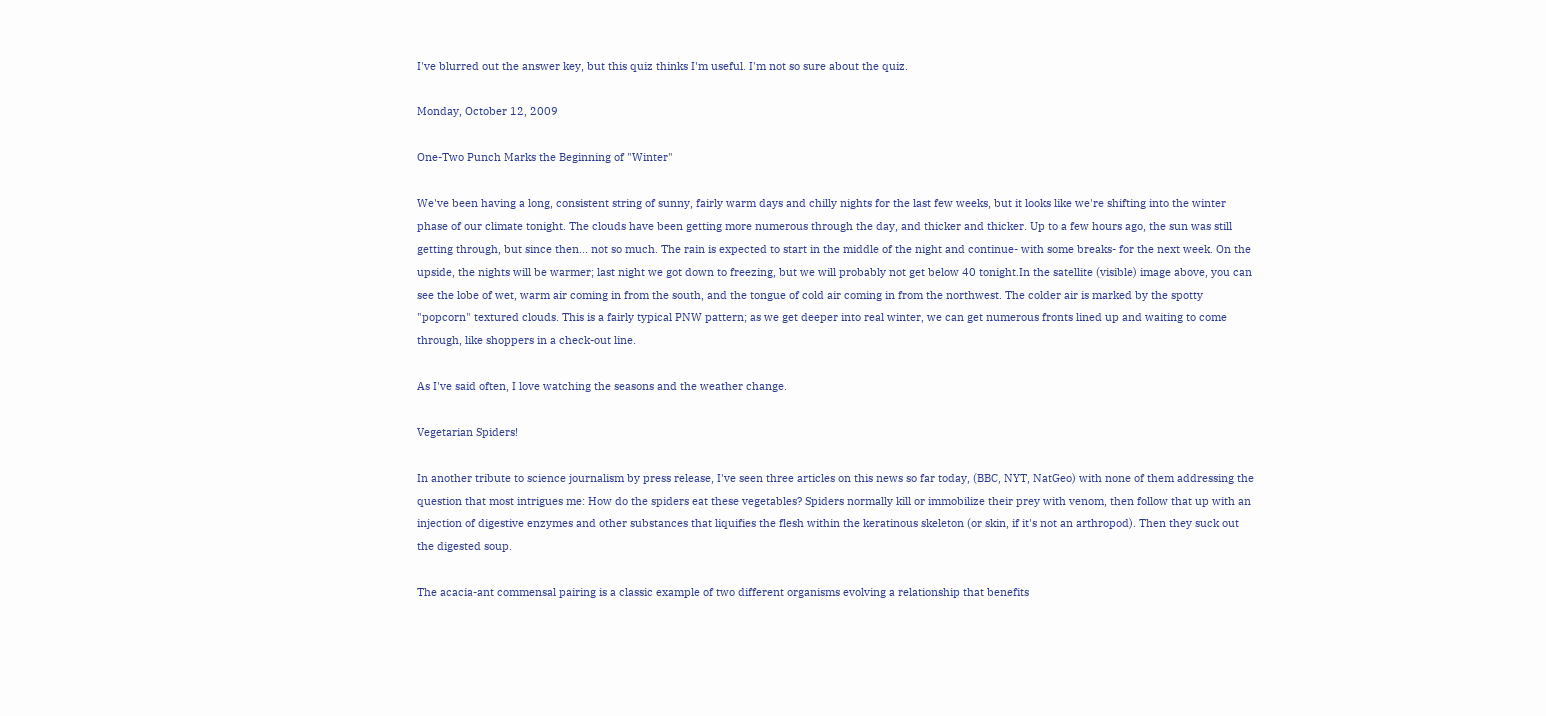I've blurred out the answer key, but this quiz thinks I'm useful. I'm not so sure about the quiz.

Monday, October 12, 2009

One-Two Punch Marks the Beginning of "Winter"

We've been having a long, consistent string of sunny, fairly warm days and chilly nights for the last few weeks, but it looks like we're shifting into the winter phase of our climate tonight. The clouds have been getting more numerous through the day, and thicker and thicker. Up to a few hours ago, the sun was still getting through, but since then... not so much. The rain is expected to start in the middle of the night and continue- with some breaks- for the next week. On the upside, the nights will be warmer; last night we got down to freezing, but we will probably not get below 40 tonight.In the satellite (visible) image above, you can see the lobe of wet, warm air coming in from the south, and the tongue of cold air coming in from the northwest. The colder air is marked by the spotty "popcorn" textured clouds. This is a fairly typical PNW pattern; as we get deeper into real winter, we can get numerous fronts lined up and waiting to come through, like shoppers in a check-out line.

As I've said often, I love watching the seasons and the weather change.

Vegetarian Spiders!

In another tribute to science journalism by press release, I've seen three articles on this news so far today, (BBC, NYT, NatGeo) with none of them addressing the question that most intrigues me: How do the spiders eat these vegetables? Spiders normally kill or immobilize their prey with venom, then follow that up with an injection of digestive enzymes and other substances that liquifies the flesh within the keratinous skeleton (or skin, if it's not an arthropod). Then they suck out the digested soup.

The acacia-ant commensal pairing is a classic example of two different organisms evolving a relationship that benefits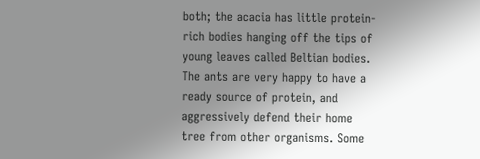both; the acacia has little protein-rich bodies hanging off the tips of young leaves called Beltian bodies. The ants are very happy to have a ready source of protein, and aggressively defend their home tree from other organisms. Some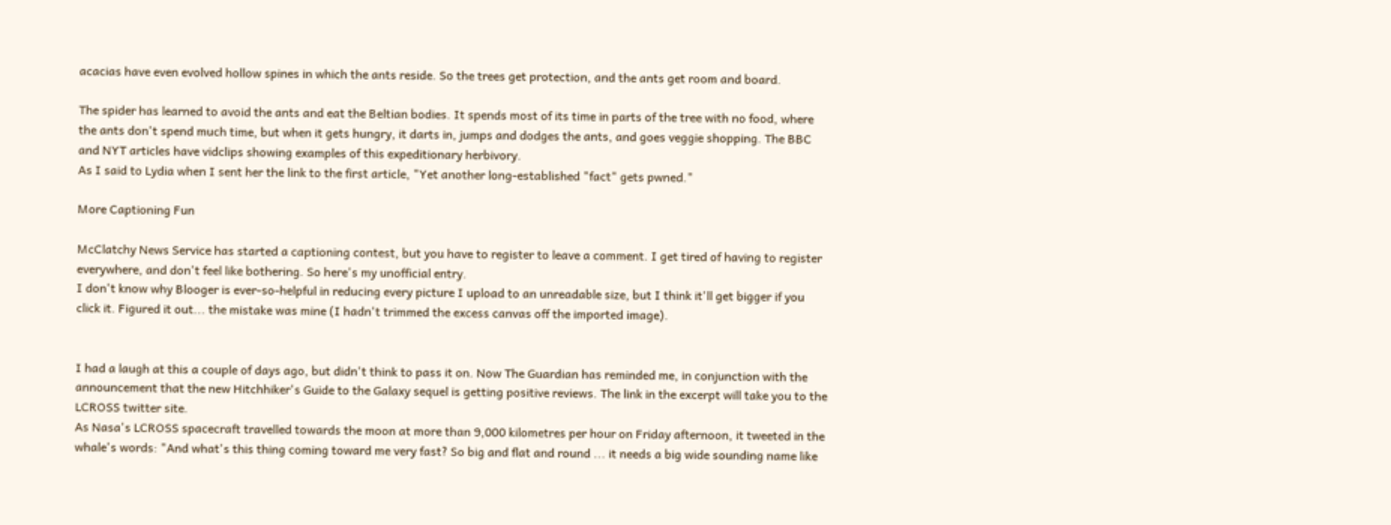acacias have even evolved hollow spines in which the ants reside. So the trees get protection, and the ants get room and board.

The spider has learned to avoid the ants and eat the Beltian bodies. It spends most of its time in parts of the tree with no food, where the ants don't spend much time, but when it gets hungry, it darts in, jumps and dodges the ants, and goes veggie shopping. The BBC and NYT articles have vidclips showing examples of this expeditionary herbivory.
As I said to Lydia when I sent her the link to the first article, "Yet another long-established "fact" gets pwned."

More Captioning Fun

McClatchy News Service has started a captioning contest, but you have to register to leave a comment. I get tired of having to register everywhere, and don't feel like bothering. So here's my unofficial entry.
I don't know why Blooger is ever-so-helpful in reducing every picture I upload to an unreadable size, but I think it'll get bigger if you click it. Figured it out... the mistake was mine (I hadn't trimmed the excess canvas off the imported image).


I had a laugh at this a couple of days ago, but didn't think to pass it on. Now The Guardian has reminded me, in conjunction with the announcement that the new Hitchhiker's Guide to the Galaxy sequel is getting positive reviews. The link in the excerpt will take you to the LCROSS twitter site.
As Nasa's LCROSS spacecraft travelled towards the moon at more than 9,000 kilometres per hour on Friday afternoon, it tweeted in the whale's words: "And what's this thing coming toward me very fast? So big and flat and round ... it needs a big wide sounding name like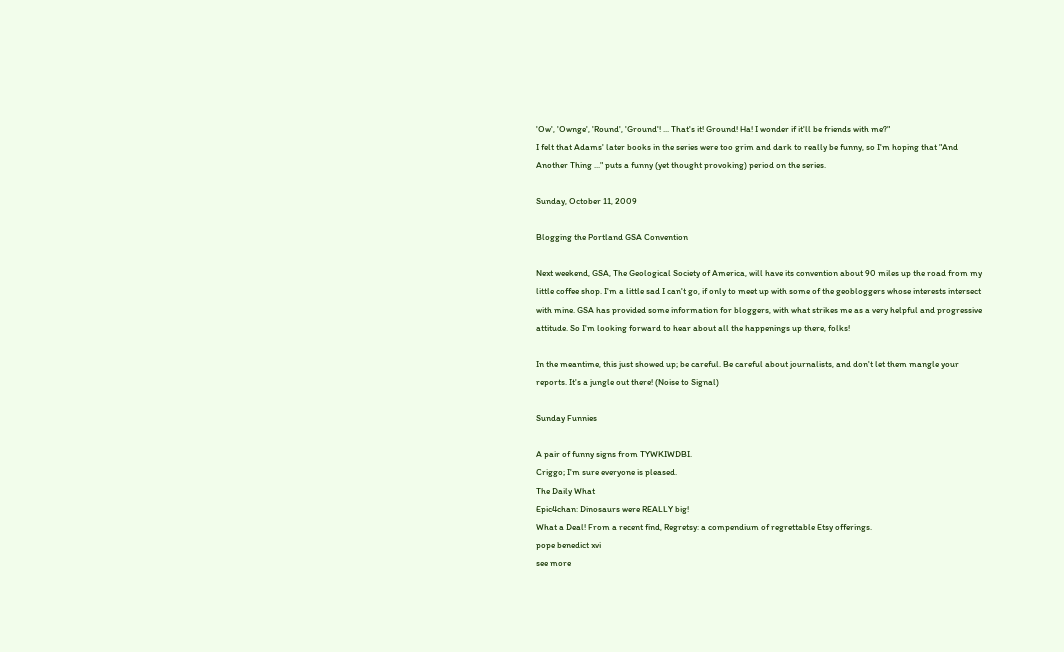'Ow', 'Ownge', 'Round', 'Ground'! ... That's it! Ground! Ha! I wonder if it'll be friends with me?"
I felt that Adams' later books in the series were too grim and dark to really be funny, so I'm hoping that "And Another Thing ..." puts a funny (yet thought provoking) period on the series.

Sunday, October 11, 2009

Blogging the Portland GSA Convention

Next weekend, GSA, The Geological Society of America, will have its convention about 90 miles up the road from my little coffee shop. I'm a little sad I can't go, if only to meet up with some of the geobloggers whose interests intersect with mine. GSA has provided some information for bloggers, with what strikes me as a very helpful and progressive attitude. So I'm looking forward to hear about all the happenings up there, folks!

In the meantime, this just showed up; be careful. Be careful about journalists, and don't let them mangle your reports. It's a jungle out there! (Noise to Signal)

Sunday Funnies

A pair of funny signs from TYWKIWDBI.
Criggo; I'm sure everyone is pleased.
The Daily What
Epic4chan: Dinosaurs were REALLY big!
What a Deal! From a recent find, Regretsy: a compendium of regrettable Etsy offerings.
pope benedict xvi
see more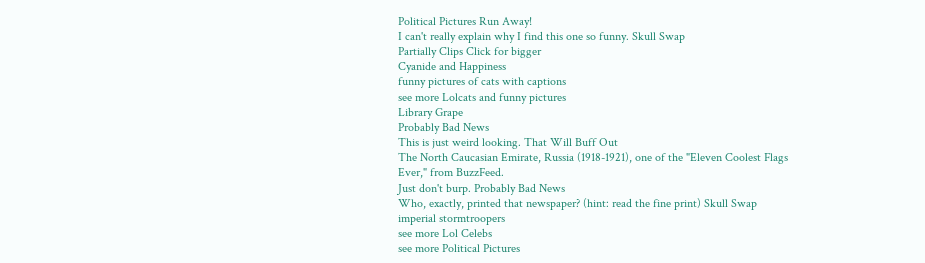Political Pictures Run Away!
I can't really explain why I find this one so funny. Skull Swap
Partially Clips Click for bigger
Cyanide and Happiness
funny pictures of cats with captions
see more Lolcats and funny pictures
Library Grape
Probably Bad News
This is just weird looking. That Will Buff Out
The North Caucasian Emirate, Russia (1918-1921), one of the "Eleven Coolest Flags Ever," from BuzzFeed.
Just don't burp. Probably Bad News
Who, exactly, printed that newspaper? (hint: read the fine print) Skull Swap
imperial stormtroopers
see more Lol Celebs
see more Political Pictures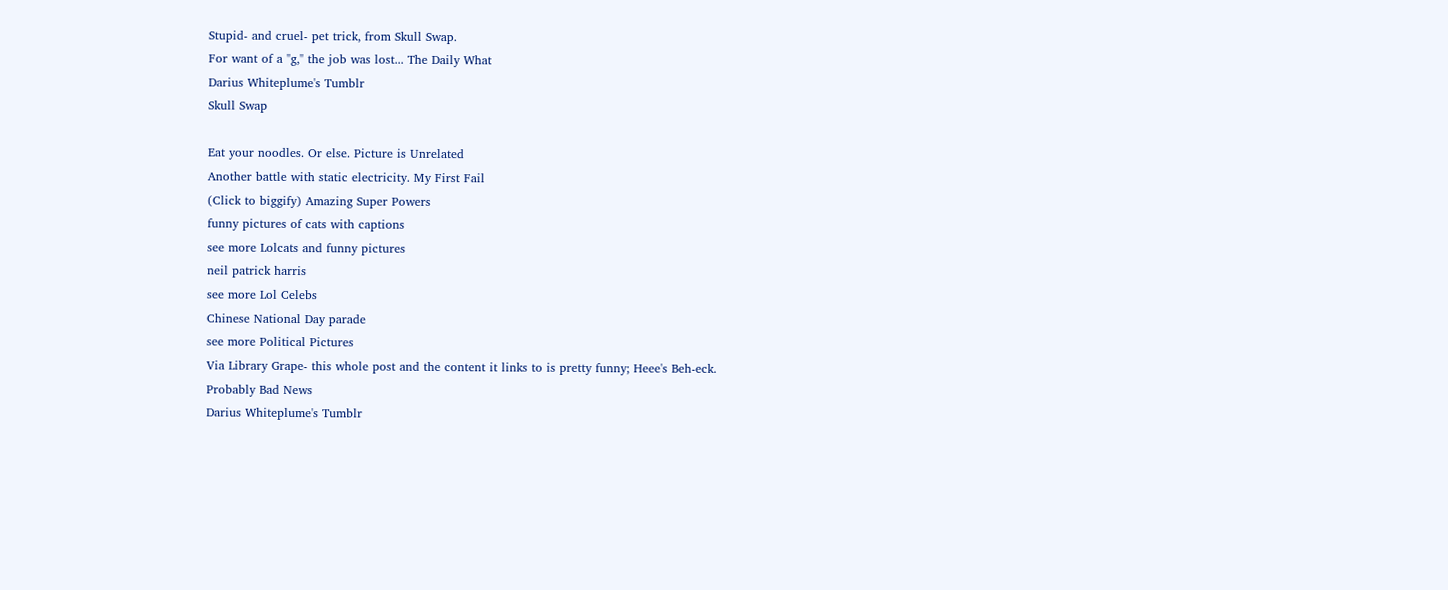Stupid- and cruel- pet trick, from Skull Swap.
For want of a "g," the job was lost... The Daily What
Darius Whiteplume's Tumblr
Skull Swap

Eat your noodles. Or else. Picture is Unrelated
Another battle with static electricity. My First Fail
(Click to biggify) Amazing Super Powers
funny pictures of cats with captions
see more Lolcats and funny pictures
neil patrick harris
see more Lol Celebs
Chinese National Day parade
see more Political Pictures
Via Library Grape- this whole post and the content it links to is pretty funny; Heee's Beh-eck.
Probably Bad News
Darius Whiteplume's Tumblr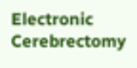Electronic Cerebrectomy